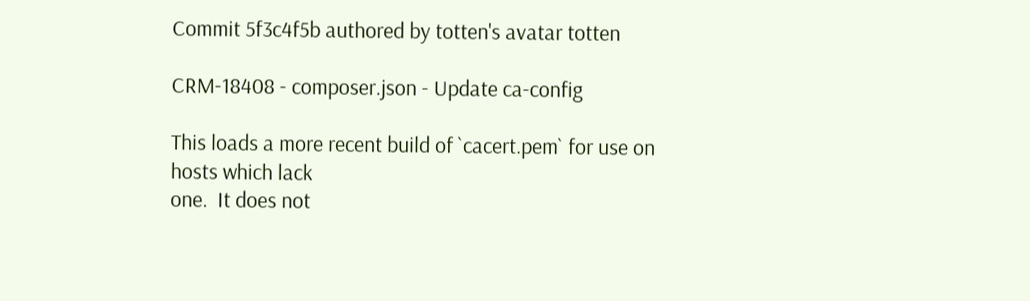Commit 5f3c4f5b authored by totten's avatar totten

CRM-18408 - composer.json - Update ca-config

This loads a more recent build of `cacert.pem` for use on hosts which lack
one.  It does not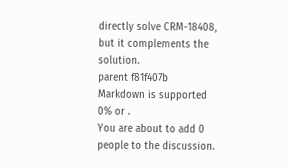directly solve CRM-18408, but it complements the solution.
parent f81f407b
Markdown is supported
0% or .
You are about to add 0 people to the discussion.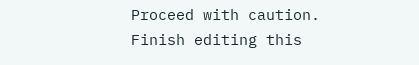Proceed with caution.
Finish editing this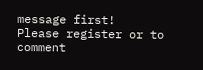message first!
Please register or to comment